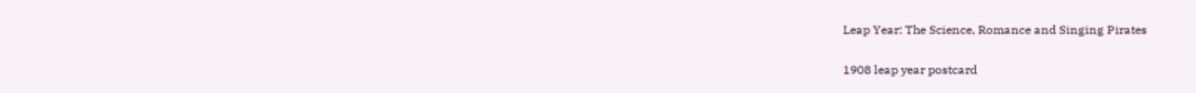Leap Year: The Science, Romance and Singing Pirates

1908 leap year postcard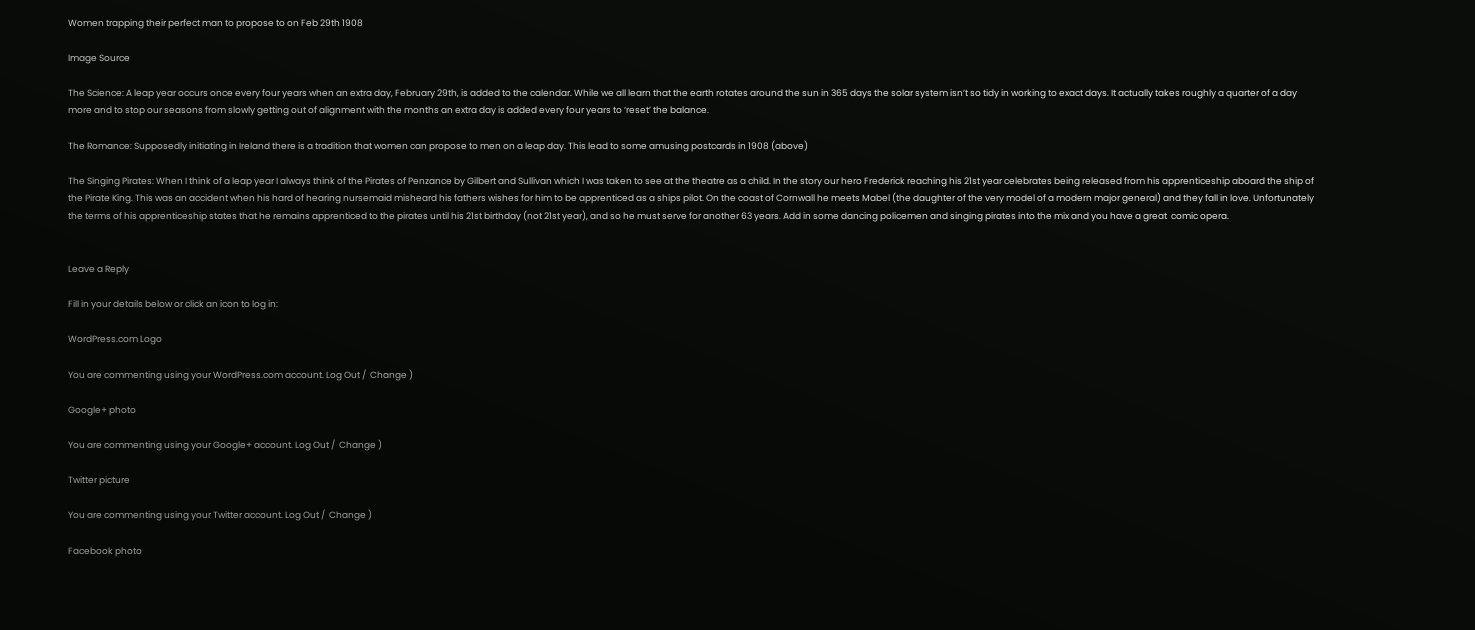Women trapping their perfect man to propose to on Feb 29th 1908

Image Source

The Science: A leap year occurs once every four years when an extra day, February 29th, is added to the calendar. While we all learn that the earth rotates around the sun in 365 days the solar system isn’t so tidy in working to exact days. It actually takes roughly a quarter of a day more and to stop our seasons from slowly getting out of alignment with the months an extra day is added every four years to ‘reset’ the balance.

The Romance: Supposedly initiating in Ireland there is a tradition that women can propose to men on a leap day. This lead to some amusing postcards in 1908 (above)

The Singing Pirates: When I think of a leap year I always think of the Pirates of Penzance by Gilbert and Sullivan which I was taken to see at the theatre as a child. In the story our hero Frederick reaching his 21st year celebrates being released from his apprenticeship aboard the ship of the Pirate King. This was an accident when his hard of hearing nursemaid misheard his fathers wishes for him to be apprenticed as a ships pilot. On the coast of Cornwall he meets Mabel (the daughter of the very model of a modern major general) and they fall in love. Unfortunately the terms of his apprenticeship states that he remains apprenticed to the pirates until his 21st birthday (not 21st year), and so he must serve for another 63 years. Add in some dancing policemen and singing pirates into the mix and you have a great  comic opera.


Leave a Reply

Fill in your details below or click an icon to log in:

WordPress.com Logo

You are commenting using your WordPress.com account. Log Out /  Change )

Google+ photo

You are commenting using your Google+ account. Log Out /  Change )

Twitter picture

You are commenting using your Twitter account. Log Out /  Change )

Facebook photo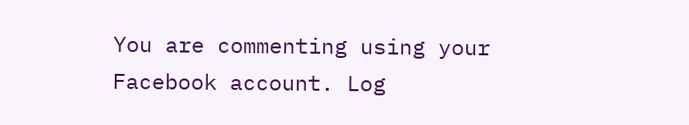You are commenting using your Facebook account. Log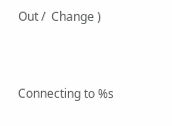Out /  Change )


Connecting to %s